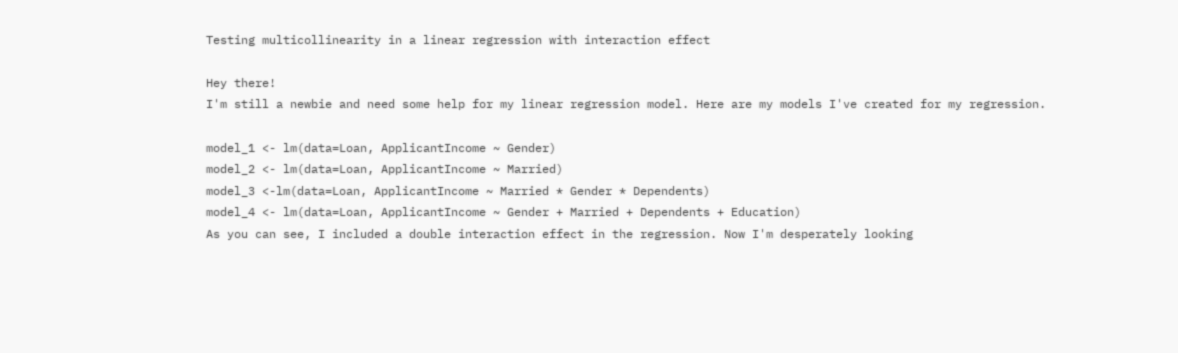Testing multicollinearity in a linear regression with interaction effect

Hey there!
I'm still a newbie and need some help for my linear regression model. Here are my models I've created for my regression.

model_1 <- lm(data=Loan, ApplicantIncome ~ Gender)
model_2 <- lm(data=Loan, ApplicantIncome ~ Married)
model_3 <-lm(data=Loan, ApplicantIncome ~ Married * Gender * Dependents)
model_4 <- lm(data=Loan, ApplicantIncome ~ Gender + Married + Dependents + Education)
As you can see, I included a double interaction effect in the regression. Now I'm desperately looking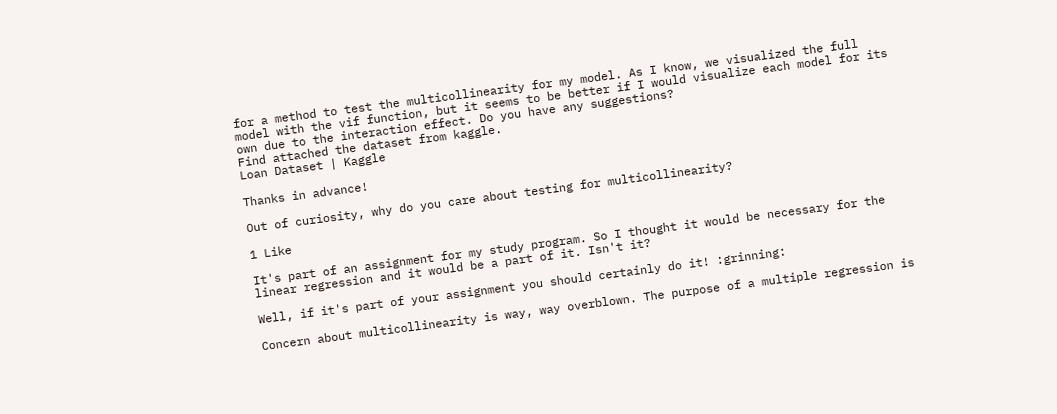for a method to test the multicollinearity for my model. As I know, we visualized the full model with the vif function, but it seems to be better if I would visualize each model for its own due to the interaction effect. Do you have any suggestions?
Find attached the dataset from kaggle.
Loan Dataset | Kaggle

Thanks in advance!

Out of curiosity, why do you care about testing for multicollinearity?

1 Like

It's part of an assignment for my study program. So I thought it would be necessary for the linear regression and it would be a part of it. Isn't it?

Well, if it's part of your assignment you should certainly do it! :grinning:

Concern about multicollinearity is way, way overblown. The purpose of a multiple regression is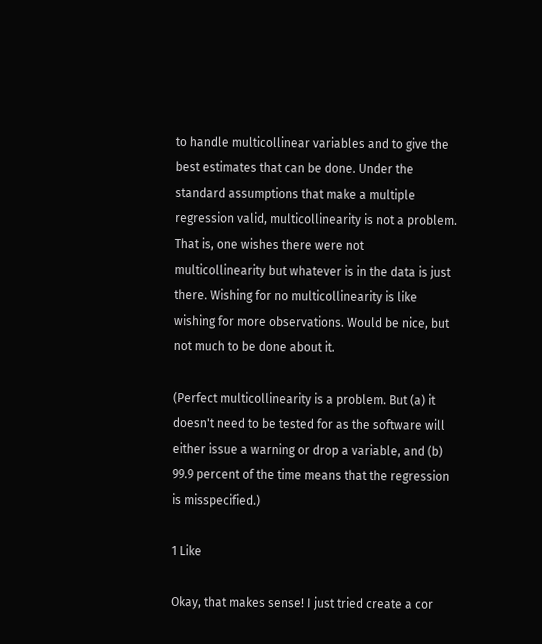to handle multicollinear variables and to give the best estimates that can be done. Under the standard assumptions that make a multiple regression valid, multicollinearity is not a problem. That is, one wishes there were not multicollinearity but whatever is in the data is just there. Wishing for no multicollinearity is like wishing for more observations. Would be nice, but not much to be done about it.

(Perfect multicollinearity is a problem. But (a) it doesn't need to be tested for as the software will either issue a warning or drop a variable, and (b) 99.9 percent of the time means that the regression is misspecified.)

1 Like

Okay, that makes sense! I just tried create a cor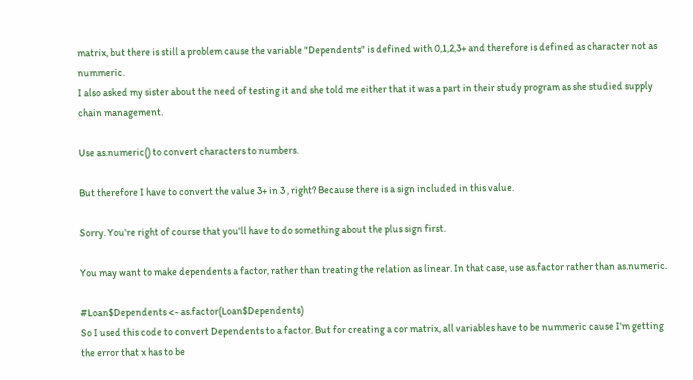matrix, but there is still a problem cause the variable "Dependents" is defined with 0,1,2,3+ and therefore is defined as character not as nummeric.
I also asked my sister about the need of testing it and she told me either that it was a part in their study program as she studied supply chain management.

Use as.numeric() to convert characters to numbers.

But therefore I have to convert the value 3+ in 3 , right? Because there is a sign included in this value.

Sorry. You're right of course that you'll have to do something about the plus sign first.

You may want to make dependents a factor, rather than treating the relation as linear. In that case, use as.factor rather than as.numeric.

#Loan$Dependents <- as.factor(Loan$Dependents)
So I used this code to convert Dependents to a factor. But for creating a cor matrix, all variables have to be nummeric cause I'm getting the error that x has to be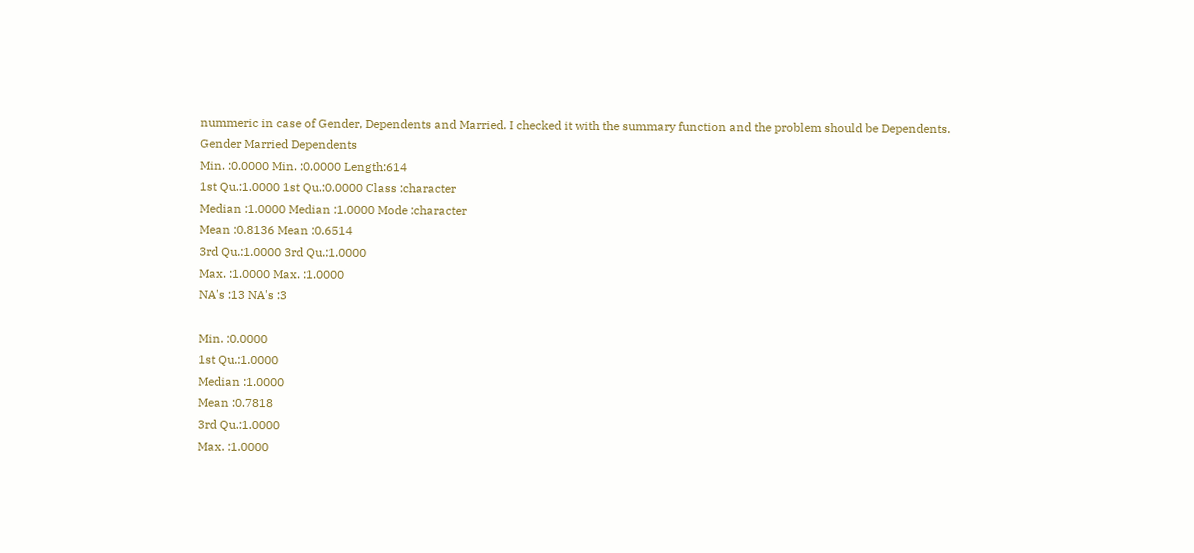nummeric in case of Gender, Dependents and Married. I checked it with the summary function and the problem should be Dependents.
Gender Married Dependents
Min. :0.0000 Min. :0.0000 Length:614
1st Qu.:1.0000 1st Qu.:0.0000 Class :character
Median :1.0000 Median :1.0000 Mode :character
Mean :0.8136 Mean :0.6514
3rd Qu.:1.0000 3rd Qu.:1.0000
Max. :1.0000 Max. :1.0000
NA's :13 NA's :3

Min. :0.0000
1st Qu.:1.0000
Median :1.0000
Mean :0.7818
3rd Qu.:1.0000
Max. :1.0000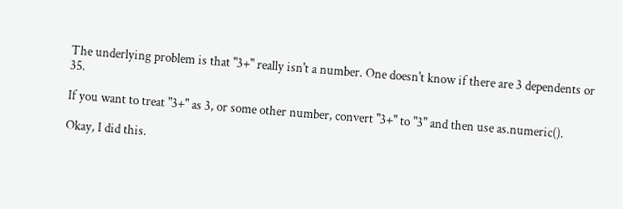The underlying problem is that "3+" really isn't a number. One doesn't know if there are 3 dependents or 35.

If you want to treat "3+" as 3, or some other number, convert "3+" to "3" and then use as.numeric().

Okay, I did this.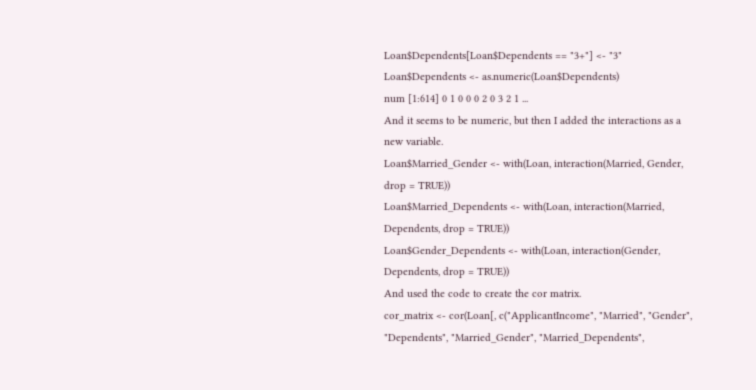Loan$Dependents[Loan$Dependents == "3+"] <- "3"
Loan$Dependents <- as.numeric(Loan$Dependents)
num [1:614] 0 1 0 0 0 2 0 3 2 1 ...
And it seems to be numeric, but then I added the interactions as a new variable.
Loan$Married_Gender <- with(Loan, interaction(Married, Gender, drop = TRUE))
Loan$Married_Dependents <- with(Loan, interaction(Married, Dependents, drop = TRUE))
Loan$Gender_Dependents <- with(Loan, interaction(Gender, Dependents, drop = TRUE))
And used the code to create the cor matrix.
cor_matrix <- cor(Loan[, c("ApplicantIncome", "Married", "Gender", "Dependents", "Married_Gender", "Married_Dependents",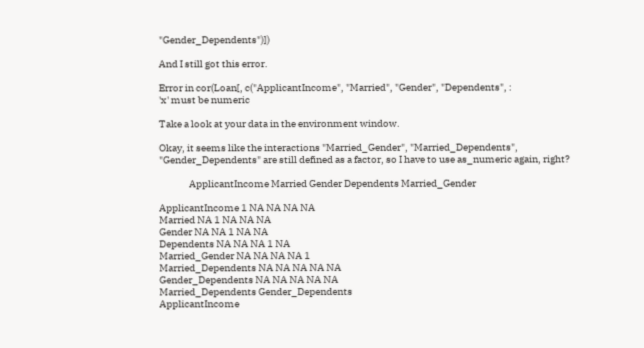"Gender_Dependents")])

And I still got this error.

Error in cor(Loan[, c("ApplicantIncome", "Married", "Gender", "Dependents", :
'x' must be numeric

Take a look at your data in the environment window.

Okay, it seems like the interactions "Married_Gender", "Married_Dependents", "Gender_Dependents" are still defined as a factor, so I have to use as_numeric again, right?

               ApplicantIncome Married Gender Dependents Married_Gender

ApplicantIncome 1 NA NA NA NA
Married NA 1 NA NA NA
Gender NA NA 1 NA NA
Dependents NA NA NA 1 NA
Married_Gender NA NA NA NA 1
Married_Dependents NA NA NA NA NA
Gender_Dependents NA NA NA NA NA
Married_Dependents Gender_Dependents
ApplicantIncome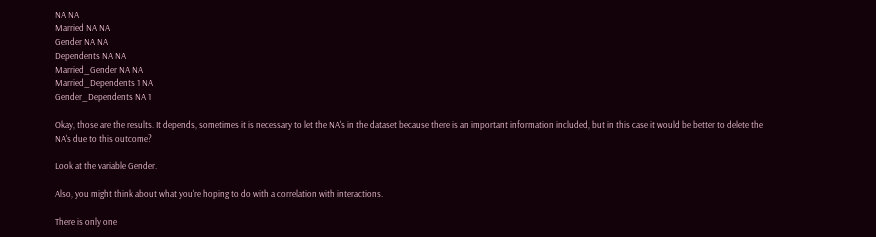NA NA
Married NA NA
Gender NA NA
Dependents NA NA
Married_Gender NA NA
Married_Dependents 1 NA
Gender_Dependents NA 1

Okay, those are the results. It depends, sometimes it is necessary to let the NA's in the dataset because there is an important information included, but in this case it would be better to delete the NA's due to this outcome?

Look at the variable Gender.

Also, you might think about what you're hoping to do with a correlation with interactions.

There is only one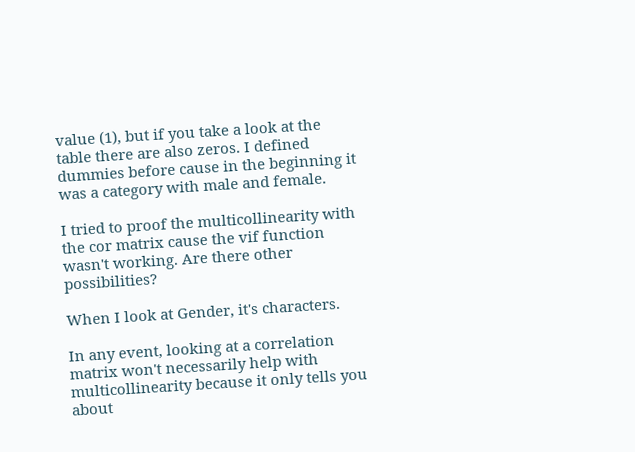value (1), but if you take a look at the table there are also zeros. I defined dummies before cause in the beginning it was a category with male and female.

I tried to proof the multicollinearity with the cor matrix cause the vif function wasn't working. Are there other possibilities?

When I look at Gender, it's characters.

In any event, looking at a correlation matrix won't necessarily help with multicollinearity because it only tells you about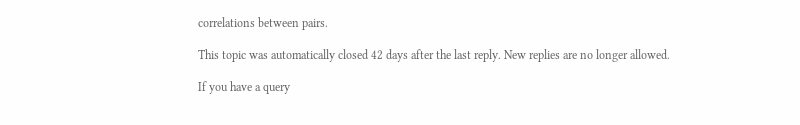correlations between pairs.

This topic was automatically closed 42 days after the last reply. New replies are no longer allowed.

If you have a query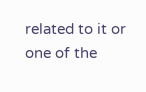related to it or one of the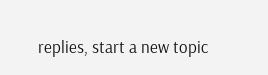replies, start a new topic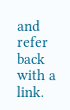and refer back with a link.